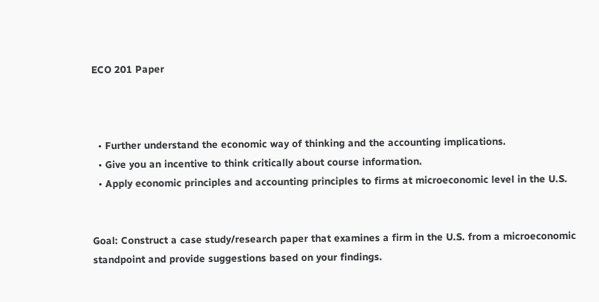ECO 201 Paper



  • Further understand the economic way of thinking and the accounting implications.
  • Give you an incentive to think critically about course information.
  • Apply economic principles and accounting principles to firms at microeconomic level in the U.S.


Goal: Construct a case study/research paper that examines a firm in the U.S. from a microeconomic standpoint and provide suggestions based on your findings.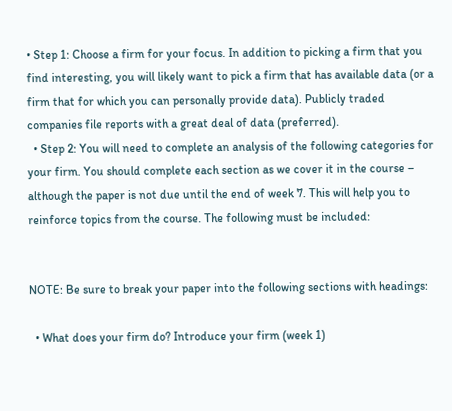• Step 1: Choose a firm for your focus. In addition to picking a firm that you find interesting, you will likely want to pick a firm that has available data (or a firm that for which you can personally provide data). Publicly traded companies file reports with a great deal of data (preferred).
  • Step 2: You will need to complete an analysis of the following categories for your firm. You should complete each section as we cover it in the course – although the paper is not due until the end of week 7. This will help you to reinforce topics from the course. The following must be included:


NOTE: Be sure to break your paper into the following sections with headings:

  • What does your firm do? Introduce your firm (week 1)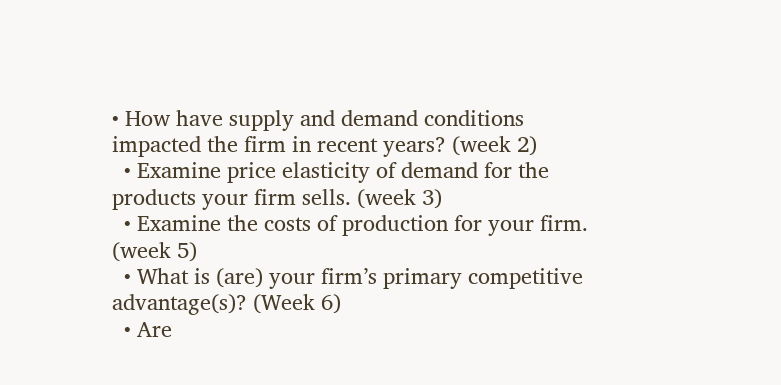• How have supply and demand conditions impacted the firm in recent years? (week 2)
  • Examine price elasticity of demand for the products your firm sells. (week 3)
  • Examine the costs of production for your firm. (week 5)
  • What is (are) your firm’s primary competitive advantage(s)? (Week 6)
  • Are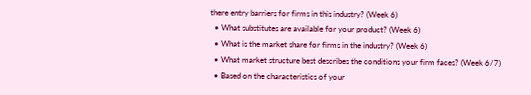there entry barriers for firms in this industry? (Week 6)
  • What substitutes are available for your product? (Week 6)
  • What is the market share for firms in the industry? (Week 6)
  • What market structure best describes the conditions your firm faces? (Week 6/7)
  • Based on the characteristics of your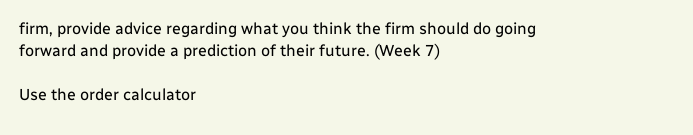firm, provide advice regarding what you think the firm should do going forward and provide a prediction of their future. (Week 7)

Use the order calculator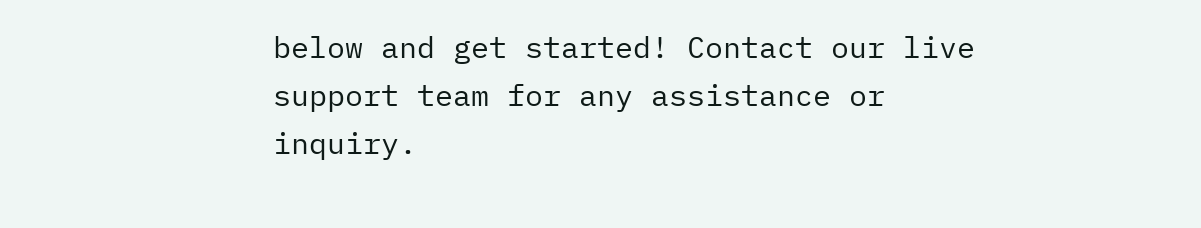below and get started! Contact our live support team for any assistance or inquiry.